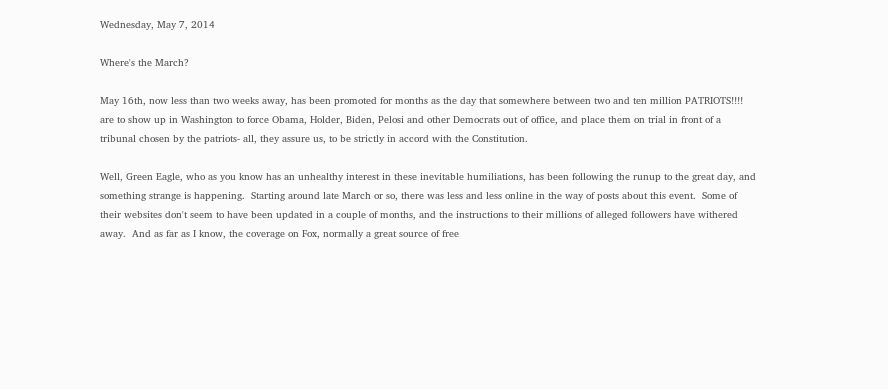Wednesday, May 7, 2014

Where's the March?

May 16th, now less than two weeks away, has been promoted for months as the day that somewhere between two and ten million PATRIOTS!!!! are to show up in Washington to force Obama, Holder, Biden, Pelosi and other Democrats out of office, and place them on trial in front of a tribunal chosen by the patriots- all, they assure us, to be strictly in accord with the Constitution.

Well, Green Eagle, who as you know has an unhealthy interest in these inevitable humiliations, has been following the runup to the great day, and something strange is happening.  Starting around late March or so, there was less and less online in the way of posts about this event.  Some of their websites don't seem to have been updated in a couple of months, and the instructions to their millions of alleged followers have withered away.  And as far as I know, the coverage on Fox, normally a great source of free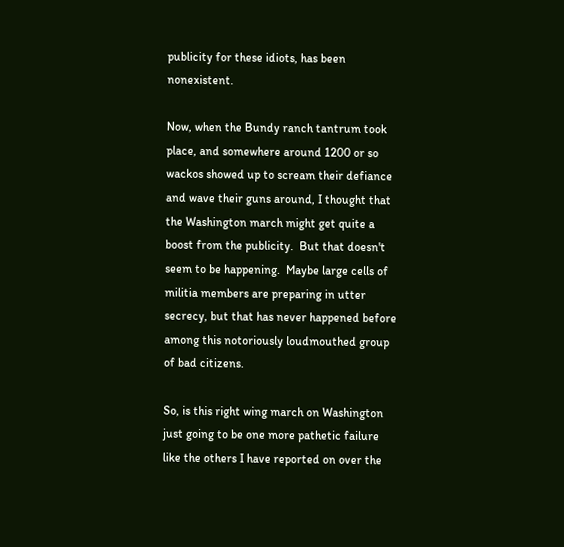publicity for these idiots, has been nonexistent.

Now, when the Bundy ranch tantrum took place, and somewhere around 1200 or so wackos showed up to scream their defiance and wave their guns around, I thought that the Washington march might get quite a boost from the publicity.  But that doesn't seem to be happening.  Maybe large cells of militia members are preparing in utter secrecy, but that has never happened before among this notoriously loudmouthed group of bad citizens.

So, is this right wing march on Washington just going to be one more pathetic failure like the others I have reported on over the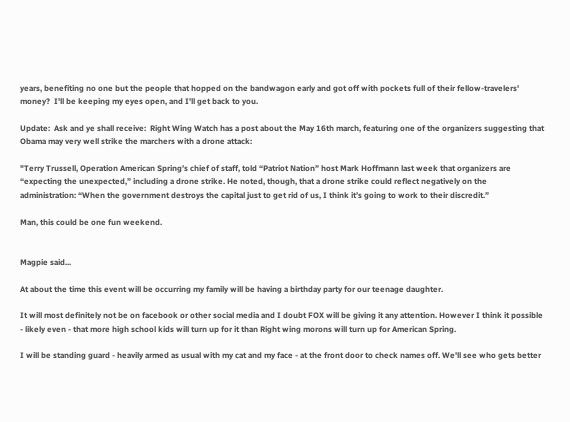years, benefiting no one but the people that hopped on the bandwagon early and got off with pockets full of their fellow-travelers' money?  I'll be keeping my eyes open, and I'll get back to you.

Update:  Ask and ye shall receive:  Right Wing Watch has a post about the May 16th march, featuring one of the organizers suggesting that  Obama may very well strike the marchers with a drone attack:

"Terry Trussell, Operation American Spring’s chief of staff, told “Patriot Nation” host Mark Hoffmann last week that organizers are “expecting the unexpected,” including a drone strike. He noted, though, that a drone strike could reflect negatively on the administration: “When the government destroys the capital just to get rid of us, I think it’s going to work to their discredit.”

Man, this could be one fun weekend.


Magpie said...

At about the time this event will be occurring my family will be having a birthday party for our teenage daughter.

It will most definitely not be on facebook or other social media and I doubt FOX will be giving it any attention. However I think it possible - likely even - that more high school kids will turn up for it than Right wing morons will turn up for American Spring.

I will be standing guard - heavily armed as usual with my cat and my face - at the front door to check names off. We'll see who gets better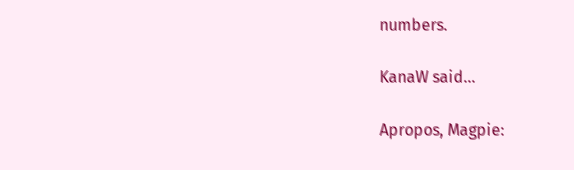numbers.

KanaW said...

Apropos, Magpie: